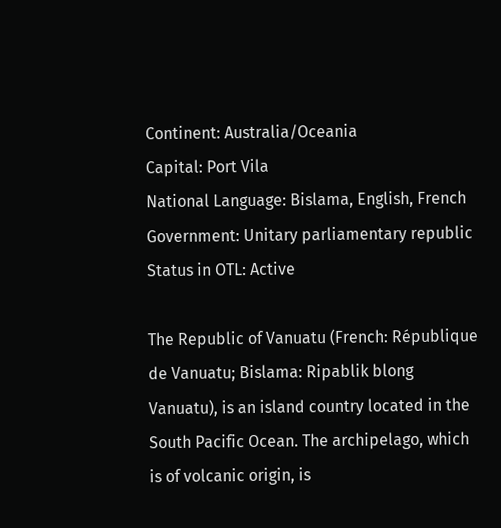Continent: Australia/Oceania
Capital: Port Vila
National Language: Bislama, English, French
Government: Unitary parliamentary republic
Status in OTL: Active

The Republic of Vanuatu (French: République de Vanuatu; Bislama: Ripablik blong Vanuatu), is an island country located in the South Pacific Ocean. The archipelago, which is of volcanic origin, is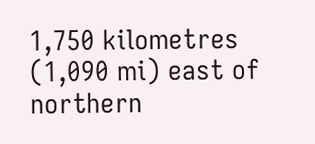1,750 kilometres (1,090 mi) east of northern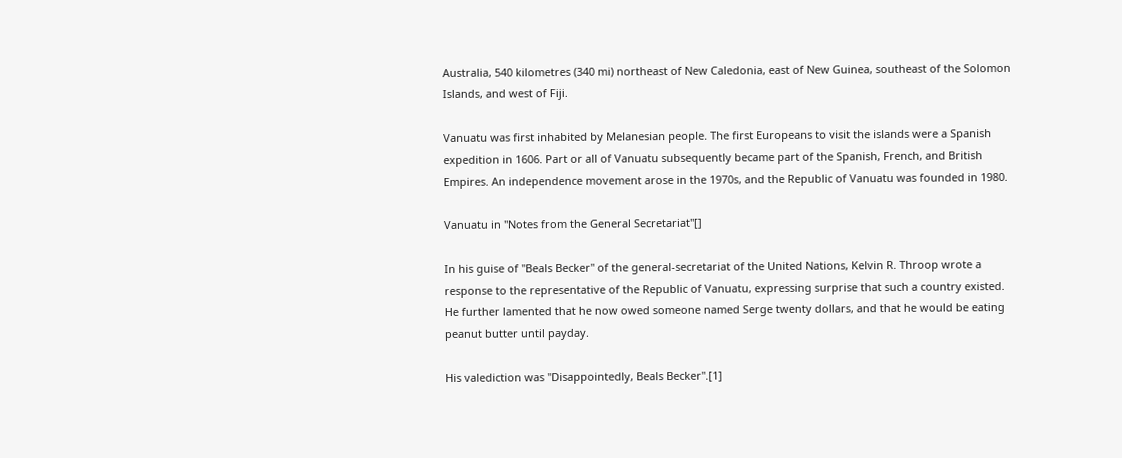Australia, 540 kilometres (340 mi) northeast of New Caledonia, east of New Guinea, southeast of the Solomon Islands, and west of Fiji.

Vanuatu was first inhabited by Melanesian people. The first Europeans to visit the islands were a Spanish expedition in 1606. Part or all of Vanuatu subsequently became part of the Spanish, French, and British Empires. An independence movement arose in the 1970s, and the Republic of Vanuatu was founded in 1980.

Vanuatu in "Notes from the General Secretariat"[]

In his guise of "Beals Becker" of the general-secretariat of the United Nations, Kelvin R. Throop wrote a response to the representative of the Republic of Vanuatu, expressing surprise that such a country existed. He further lamented that he now owed someone named Serge twenty dollars, and that he would be eating peanut butter until payday.

His valediction was "Disappointedly, Beals Becker".[1]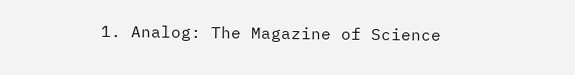1. Analog: The Magazine of Science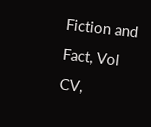Fiction and Fact, Vol CV,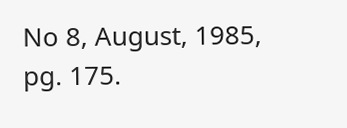No 8, August, 1985, pg. 175.